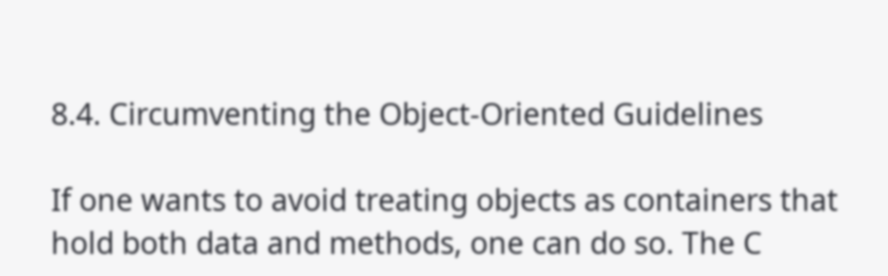8.4. Circumventing the Object-Oriented Guidelines

If one wants to avoid treating objects as containers that hold both data and methods, one can do so. The C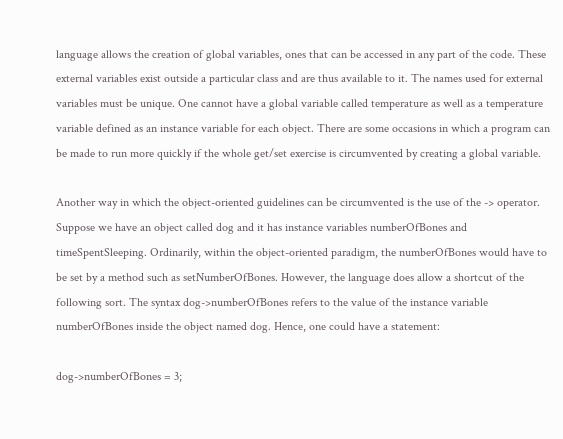language allows the creation of global variables, ones that can be accessed in any part of the code. These external variables exist outside a particular class and are thus available to it. The names used for external variables must be unique. One cannot have a global variable called temperature as well as a temperature variable defined as an instance variable for each object. There are some occasions in which a program can be made to run more quickly if the whole get/set exercise is circumvented by creating a global variable.

Another way in which the object-oriented guidelines can be circumvented is the use of the -> operator. Suppose we have an object called dog and it has instance variables numberOfBones and timeSpentSleeping. Ordinarily, within the object-oriented paradigm, the numberOfBones would have to be set by a method such as setNumberOfBones. However, the language does allow a shortcut of the following sort. The syntax dog->numberOfBones refers to the value of the instance variable numberOfBones inside the object named dog. Hence, one could have a statement:

dog->numberOfBones = 3;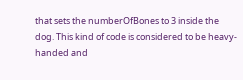that sets the numberOfBones to 3 inside the dog. This kind of code is considered to be heavy-handed and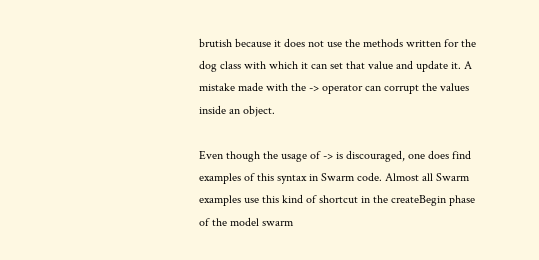brutish because it does not use the methods written for the dog class with which it can set that value and update it. A mistake made with the -> operator can corrupt the values inside an object.

Even though the usage of -> is discouraged, one does find examples of this syntax in Swarm code. Almost all Swarm examples use this kind of shortcut in the createBegin phase of the model swarm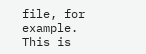file, for example. This is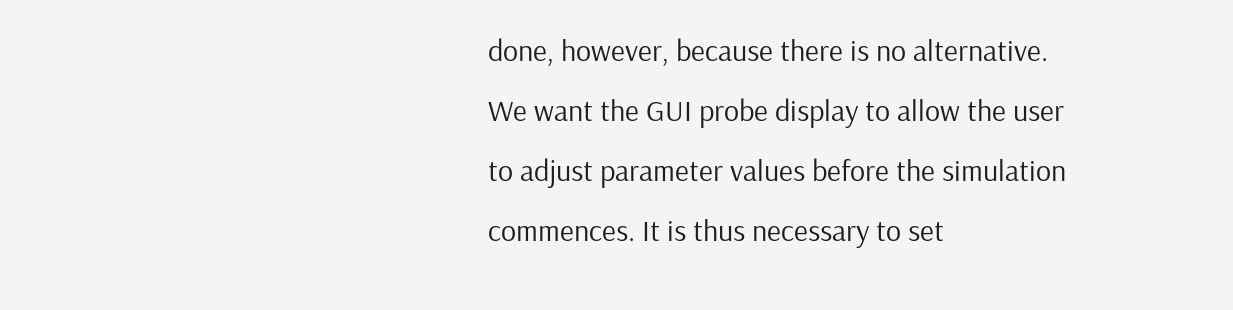done, however, because there is no alternative. We want the GUI probe display to allow the user to adjust parameter values before the simulation commences. It is thus necessary to set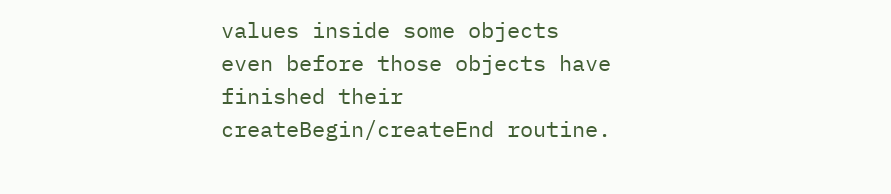values inside some objects even before those objects have finished their createBegin/createEnd routine.